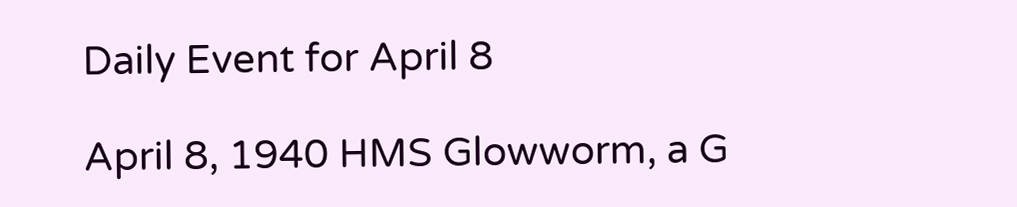Daily Event for April 8

April 8, 1940 HMS Glowworm, a G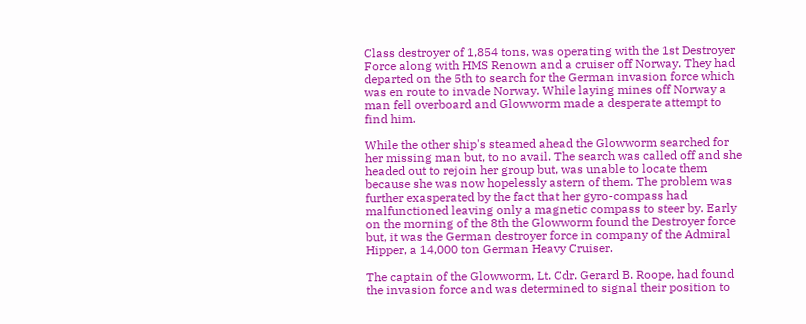Class destroyer of 1,854 tons, was operating with the 1st Destroyer Force along with HMS Renown and a cruiser off Norway. They had departed on the 5th to search for the German invasion force which was en route to invade Norway. While laying mines off Norway a man fell overboard and Glowworm made a desperate attempt to find him.

While the other ship's steamed ahead the Glowworm searched for her missing man but, to no avail. The search was called off and she headed out to rejoin her group but, was unable to locate them because she was now hopelessly astern of them. The problem was further exasperated by the fact that her gyro-compass had malfunctioned leaving only a magnetic compass to steer by. Early on the morning of the 8th the Glowworm found the Destroyer force but, it was the German destroyer force in company of the Admiral Hipper, a 14,000 ton German Heavy Cruiser.

The captain of the Glowworm, Lt. Cdr. Gerard B. Roope, had found the invasion force and was determined to signal their position to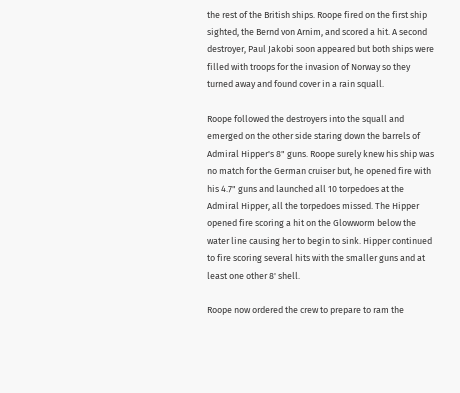the rest of the British ships. Roope fired on the first ship sighted, the Bernd von Arnim, and scored a hit. A second destroyer, Paul Jakobi soon appeared but both ships were filled with troops for the invasion of Norway so they turned away and found cover in a rain squall.

Roope followed the destroyers into the squall and emerged on the other side staring down the barrels of Admiral Hipper's 8" guns. Roope surely knew his ship was no match for the German cruiser but, he opened fire with his 4.7" guns and launched all 10 torpedoes at the Admiral Hipper, all the torpedoes missed. The Hipper opened fire scoring a hit on the Glowworm below the water line causing her to begin to sink. Hipper continued to fire scoring several hits with the smaller guns and at least one other 8' shell.

Roope now ordered the crew to prepare to ram the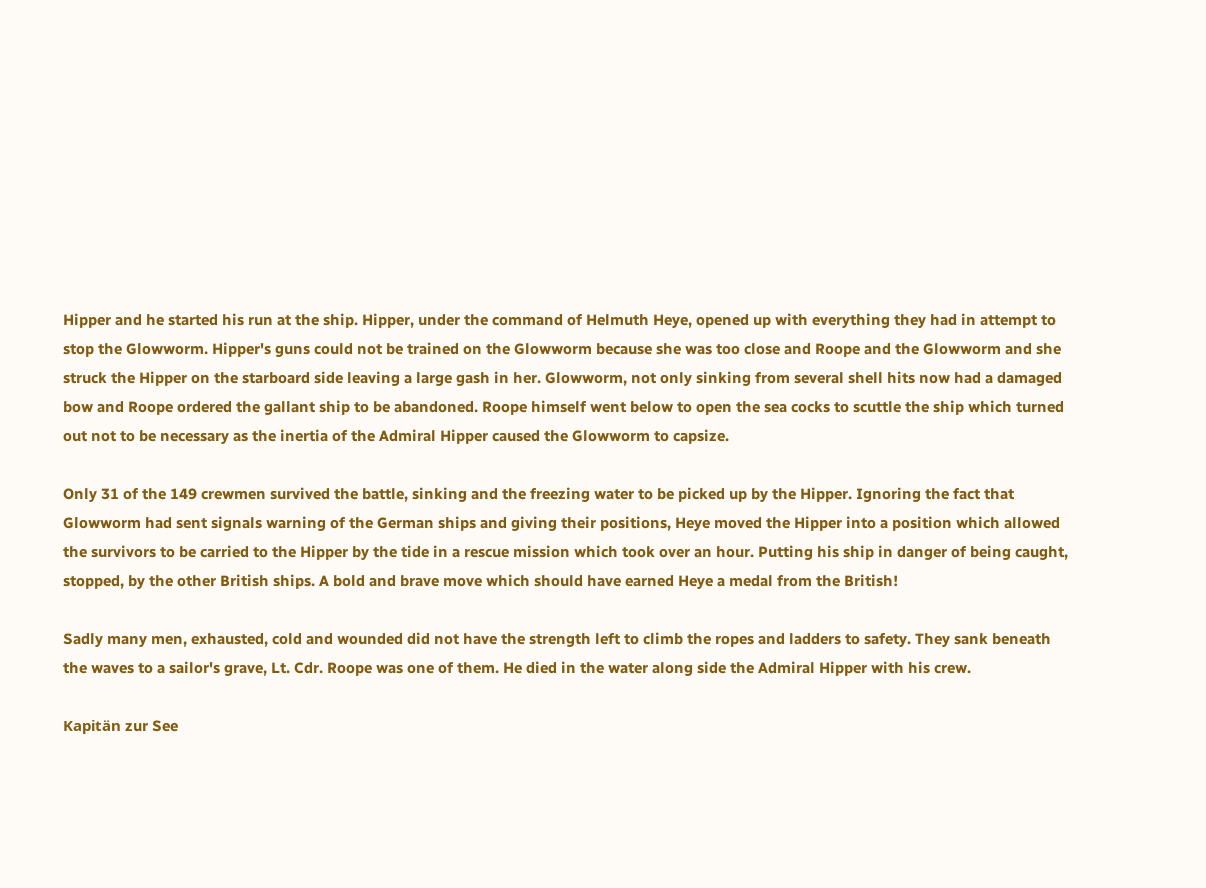Hipper and he started his run at the ship. Hipper, under the command of Helmuth Heye, opened up with everything they had in attempt to stop the Glowworm. Hipper's guns could not be trained on the Glowworm because she was too close and Roope and the Glowworm and she struck the Hipper on the starboard side leaving a large gash in her. Glowworm, not only sinking from several shell hits now had a damaged bow and Roope ordered the gallant ship to be abandoned. Roope himself went below to open the sea cocks to scuttle the ship which turned out not to be necessary as the inertia of the Admiral Hipper caused the Glowworm to capsize.

Only 31 of the 149 crewmen survived the battle, sinking and the freezing water to be picked up by the Hipper. Ignoring the fact that Glowworm had sent signals warning of the German ships and giving their positions, Heye moved the Hipper into a position which allowed the survivors to be carried to the Hipper by the tide in a rescue mission which took over an hour. Putting his ship in danger of being caught, stopped, by the other British ships. A bold and brave move which should have earned Heye a medal from the British!

Sadly many men, exhausted, cold and wounded did not have the strength left to climb the ropes and ladders to safety. They sank beneath the waves to a sailor's grave, Lt. Cdr. Roope was one of them. He died in the water along side the Admiral Hipper with his crew.

Kapitän zur See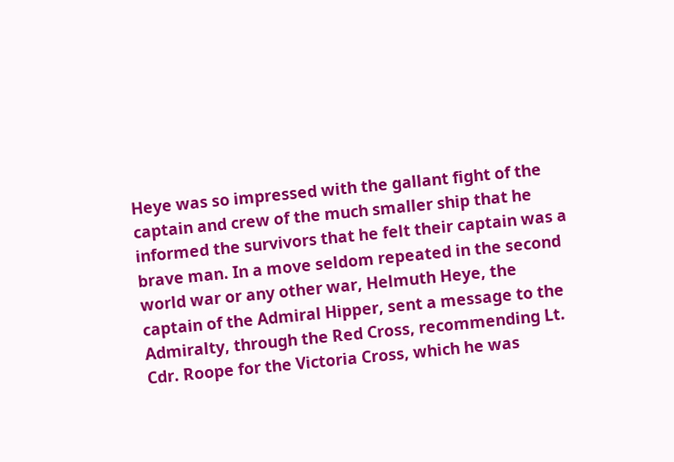Heye was so impressed with the gallant fight of the captain and crew of the much smaller ship that he informed the survivors that he felt their captain was a brave man. In a move seldom repeated in the second world war or any other war, Helmuth Heye, the captain of the Admiral Hipper, sent a message to the Admiralty, through the Red Cross, recommending Lt. Cdr. Roope for the Victoria Cross, which he was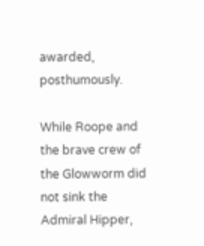awarded, posthumously.

While Roope and the brave crew of the Glowworm did not sink the Admiral Hipper,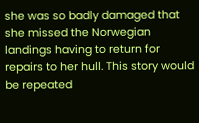she was so badly damaged that she missed the Norwegian landings having to return for repairs to her hull. This story would be repeated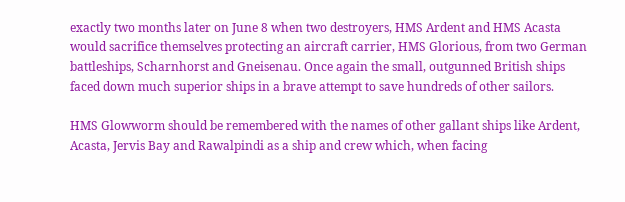exactly two months later on June 8 when two destroyers, HMS Ardent and HMS Acasta would sacrifice themselves protecting an aircraft carrier, HMS Glorious, from two German battleships, Scharnhorst and Gneisenau. Once again the small, outgunned British ships faced down much superior ships in a brave attempt to save hundreds of other sailors.

HMS Glowworm should be remembered with the names of other gallant ships like Ardent, Acasta, Jervis Bay and Rawalpindi as a ship and crew which, when facing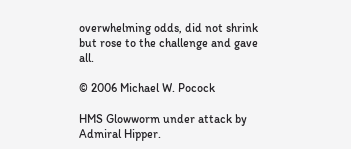overwhelming odds, did not shrink but rose to the challenge and gave all.

© 2006 Michael W. Pocock

HMS Glowworm under attack by Admiral Hipper.